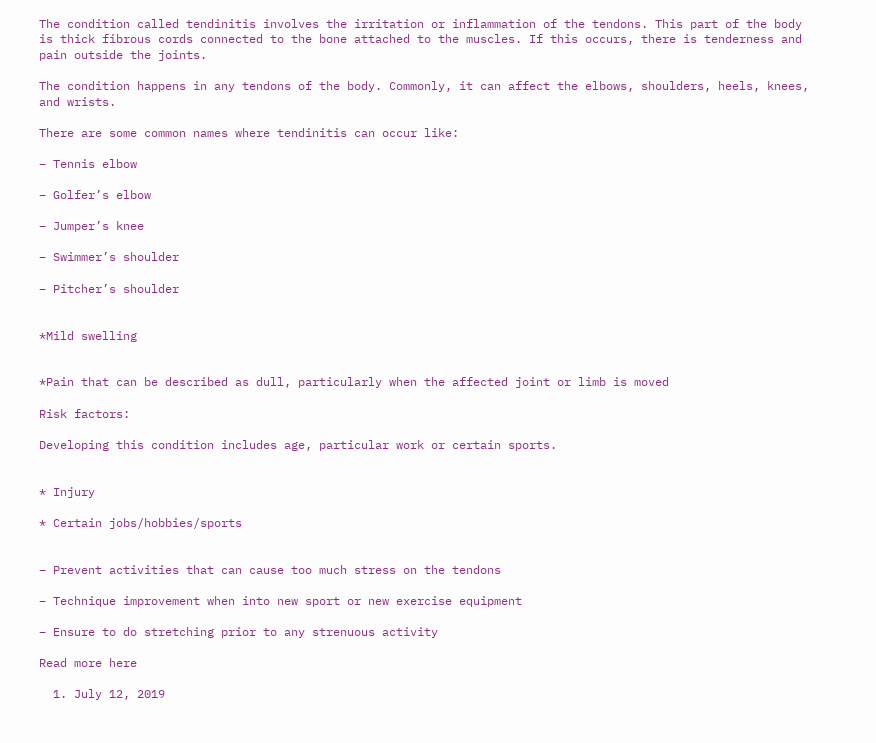The condition called tendinitis involves the irritation or inflammation of the tendons. This part of the body is thick fibrous cords connected to the bone attached to the muscles. If this occurs, there is tenderness and pain outside the joints.

The condition happens in any tendons of the body. Commonly, it can affect the elbows, shoulders, heels, knees, and wrists.

There are some common names where tendinitis can occur like:

– Tennis elbow

– Golfer’s elbow

– Jumper’s knee

– Swimmer’s shoulder

– Pitcher’s shoulder


*Mild swelling


*Pain that can be described as dull, particularly when the affected joint or limb is moved

Risk factors:

Developing this condition includes age, particular work or certain sports.


* Injury

* Certain jobs/hobbies/sports


– Prevent activities that can cause too much stress on the tendons

– Technique improvement when into new sport or new exercise equipment

– Ensure to do stretching prior to any strenuous activity

Read more here

  1. July 12, 2019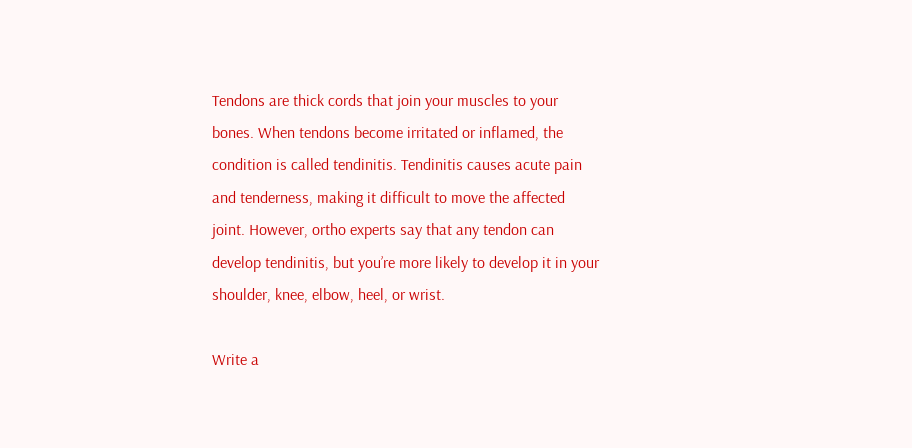Tendons are thick cords that join your muscles to your bones. When tendons become irritated or inflamed, the condition is called tendinitis. Tendinitis causes acute pain and tenderness, making it difficult to move the affected joint. However, ortho experts say that any tendon can develop tendinitis, but you’re more likely to develop it in your shoulder, knee, elbow, heel, or wrist.

Write a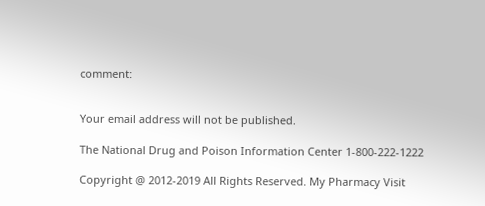comment:


Your email address will not be published.

The National Drug and Poison Information Center 1-800-222-1222

Copyright @ 2012-2019 All Rights Reserved. My Pharmacy Visit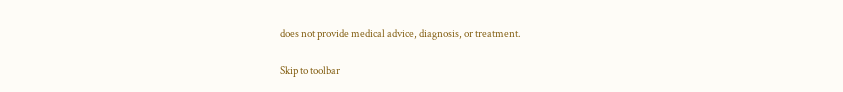does not provide medical advice, diagnosis, or treatment.

Skip to toolbar